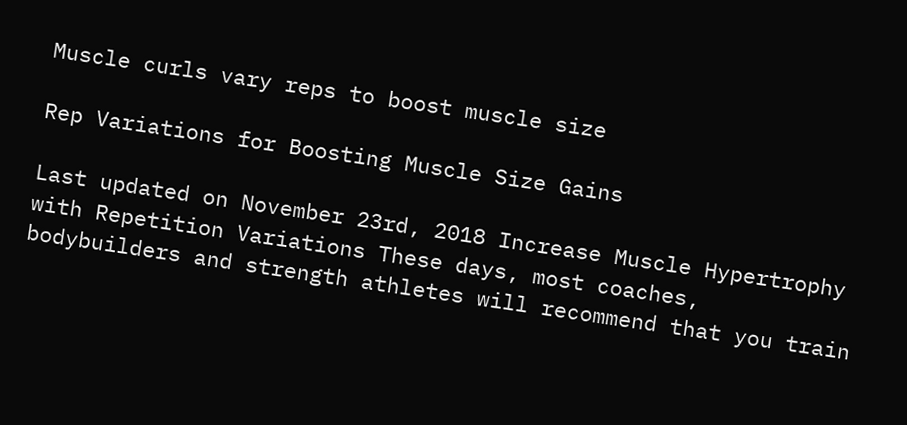Muscle curls vary reps to boost muscle size

Rep Variations for Boosting Muscle Size Gains

Last updated on November 23rd, 2018 Increase Muscle Hypertrophy with Repetition Variations These days, most coaches, bodybuilders and strength athletes will recommend that you train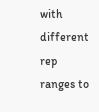with different rep ranges to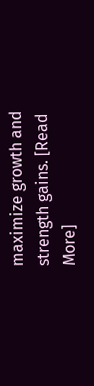maximize growth and strength gains. [Read More]